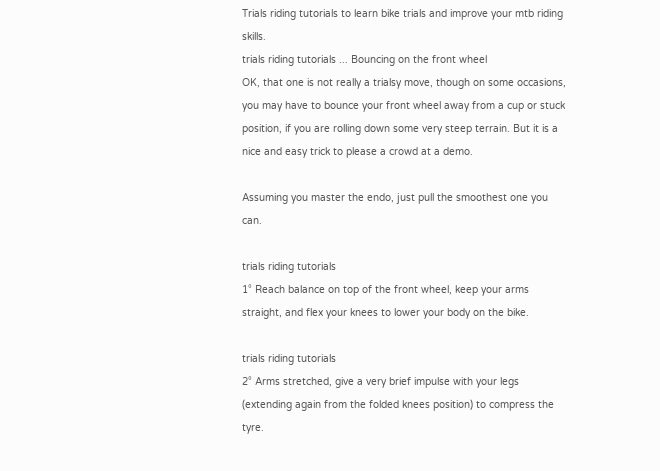Trials riding tutorials to learn bike trials and improve your mtb riding skills.
trials riding tutorials ... Bouncing on the front wheel
OK, that one is not really a trialsy move, though on some occasions, you may have to bounce your front wheel away from a cup or stuck position, if you are rolling down some very steep terrain. But it is a nice and easy trick to please a crowd at a demo.

Assuming you master the endo, just pull the smoothest one you can.

trials riding tutorials
1° Reach balance on top of the front wheel, keep your arms straight, and flex your knees to lower your body on the bike.

trials riding tutorials
2° Arms stretched, give a very brief impulse with your legs (extending again from the folded knees position) to compress the tyre.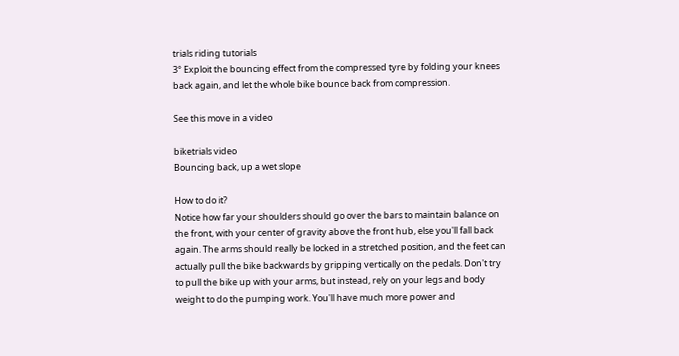trials riding tutorials
3° Exploit the bouncing effect from the compressed tyre by folding your knees back again, and let the whole bike bounce back from compression.

See this move in a video

biketrials video
Bouncing back, up a wet slope

How to do it?
Notice how far your shoulders should go over the bars to maintain balance on the front, with your center of gravity above the front hub, else you'll fall back again. The arms should really be locked in a stretched position, and the feet can actually pull the bike backwards by gripping vertically on the pedals. Don't try to pull the bike up with your arms, but instead, rely on your legs and body weight to do the pumping work. You'll have much more power and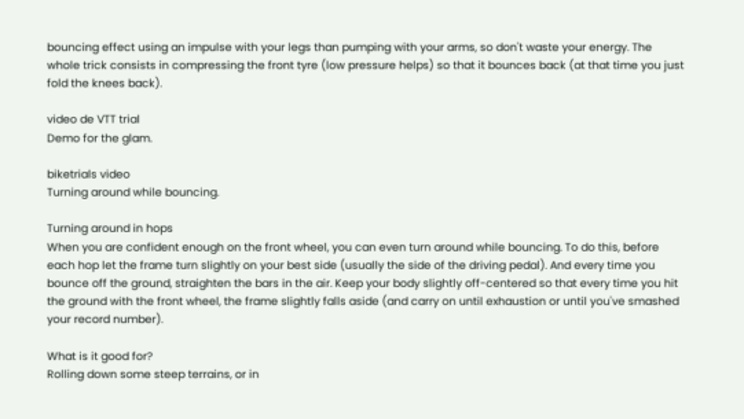bouncing effect using an impulse with your legs than pumping with your arms, so don't waste your energy. The whole trick consists in compressing the front tyre (low pressure helps) so that it bounces back (at that time you just fold the knees back).

video de VTT trial
Demo for the glam.

biketrials video
Turning around while bouncing.

Turning around in hops
When you are confident enough on the front wheel, you can even turn around while bouncing. To do this, before each hop let the frame turn slightly on your best side (usually the side of the driving pedal). And every time you bounce off the ground, straighten the bars in the air. Keep your body slightly off-centered so that every time you hit the ground with the front wheel, the frame slightly falls aside (and carry on until exhaustion or until you've smashed your record number).

What is it good for?
Rolling down some steep terrains, or in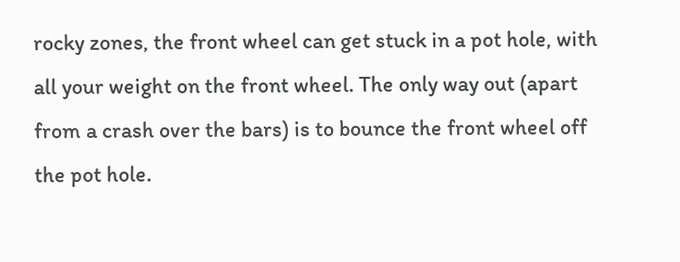rocky zones, the front wheel can get stuck in a pot hole, with all your weight on the front wheel. The only way out (apart from a crash over the bars) is to bounce the front wheel off the pot hole.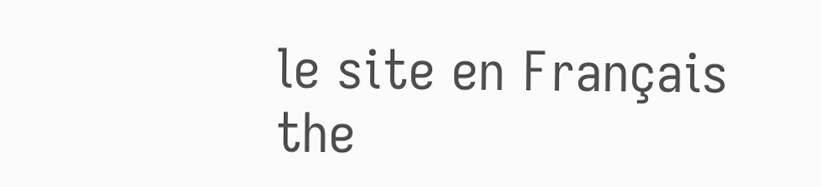le site en Français the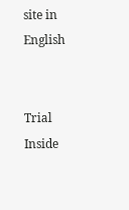site in English


Trial Inside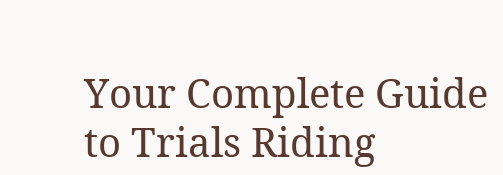Your Complete Guide to Trials Riding